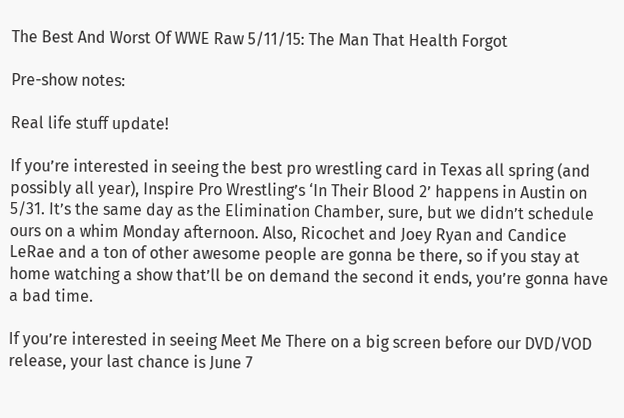The Best And Worst Of WWE Raw 5/11/15: The Man That Health Forgot

Pre-show notes:

Real life stuff update!

If you’re interested in seeing the best pro wrestling card in Texas all spring (and possibly all year), Inspire Pro Wrestling’s ‘In Their Blood 2’ happens in Austin on 5/31. It’s the same day as the Elimination Chamber, sure, but we didn’t schedule ours on a whim Monday afternoon. Also, Ricochet and Joey Ryan and Candice LeRae and a ton of other awesome people are gonna be there, so if you stay at home watching a show that’ll be on demand the second it ends, you’re gonna have a bad time.

If you’re interested in seeing Meet Me There on a big screen before our DVD/VOD release, your last chance is June 7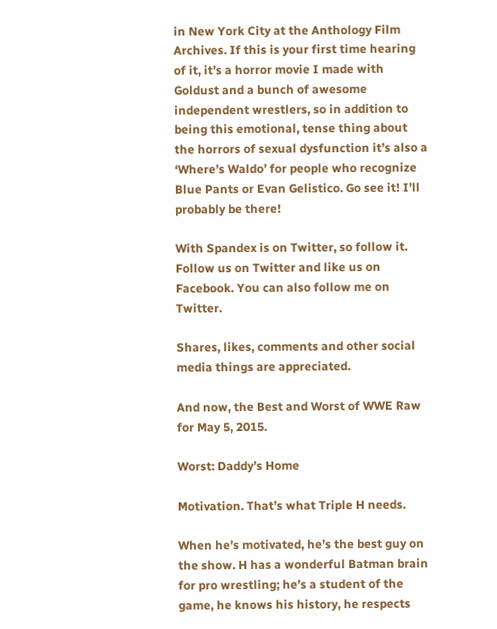in New York City at the Anthology Film Archives. If this is your first time hearing of it, it’s a horror movie I made with Goldust and a bunch of awesome independent wrestlers, so in addition to being this emotional, tense thing about the horrors of sexual dysfunction it’s also a ‘Where’s Waldo’ for people who recognize Blue Pants or Evan Gelistico. Go see it! I’ll probably be there!

With Spandex is on Twitter, so follow it. Follow us on Twitter and like us on Facebook. You can also follow me on Twitter.

Shares, likes, comments and other social media things are appreciated.

And now, the Best and Worst of WWE Raw for May 5, 2015.

Worst: Daddy’s Home

Motivation. That’s what Triple H needs.

When he’s motivated, he’s the best guy on the show. H has a wonderful Batman brain for pro wrestling; he’s a student of the game, he knows his history, he respects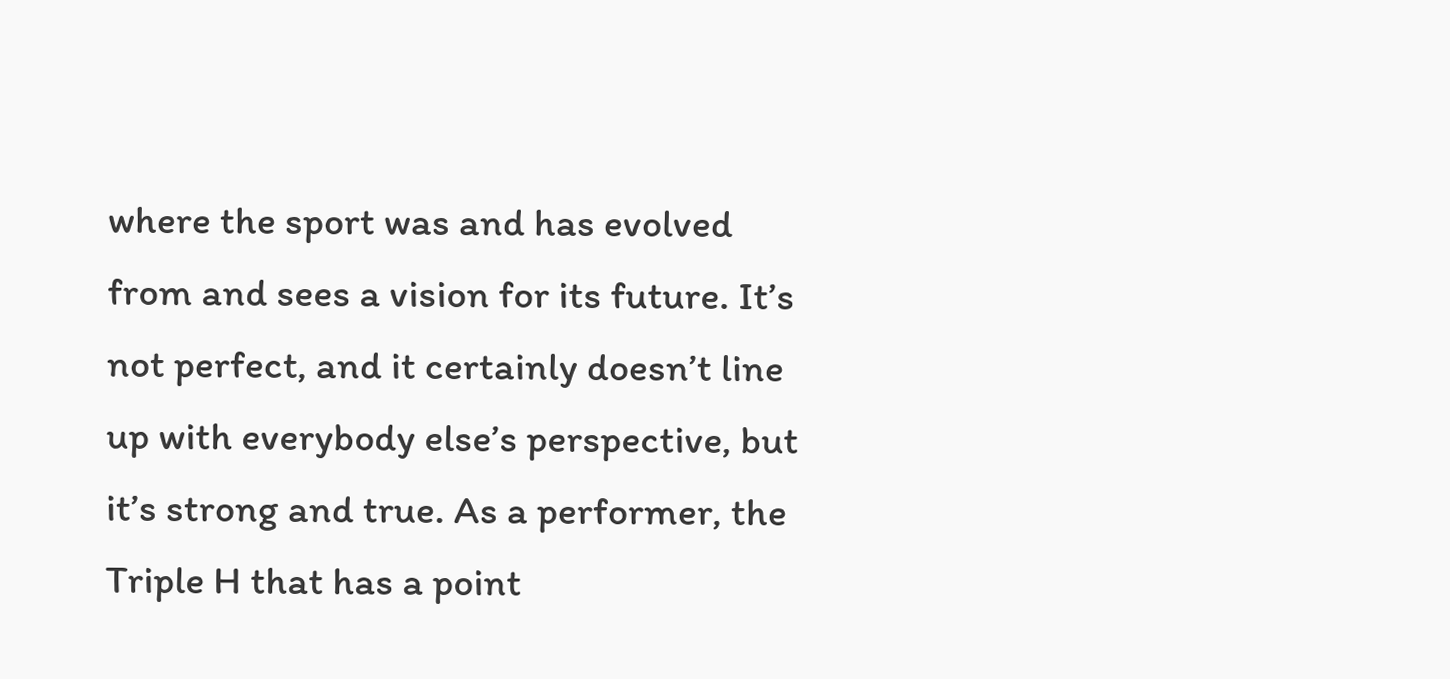where the sport was and has evolved from and sees a vision for its future. It’s not perfect, and it certainly doesn’t line up with everybody else’s perspective, but it’s strong and true. As a performer, the Triple H that has a point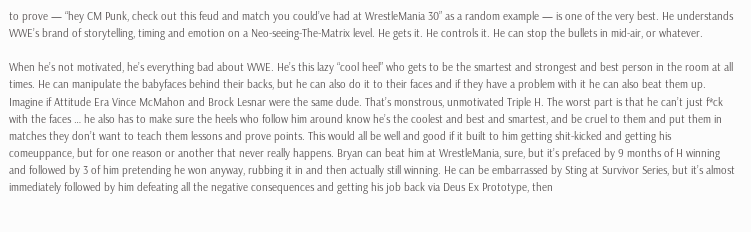to prove — “hey CM Punk, check out this feud and match you could’ve had at WrestleMania 30” as a random example — is one of the very best. He understands WWE’s brand of storytelling, timing and emotion on a Neo-seeing-The-Matrix level. He gets it. He controls it. He can stop the bullets in mid-air, or whatever.

When he’s not motivated, he’s everything bad about WWE. He’s this lazy “cool heel” who gets to be the smartest and strongest and best person in the room at all times. He can manipulate the babyfaces behind their backs, but he can also do it to their faces and if they have a problem with it he can also beat them up. Imagine if Attitude Era Vince McMahon and Brock Lesnar were the same dude. That’s monstrous, unmotivated Triple H. The worst part is that he can’t just f*ck with the faces … he also has to make sure the heels who follow him around know he’s the coolest and best and smartest, and be cruel to them and put them in matches they don’t want to teach them lessons and prove points. This would all be well and good if it built to him getting shit-kicked and getting his comeuppance, but for one reason or another that never really happens. Bryan can beat him at WrestleMania, sure, but it’s prefaced by 9 months of H winning and followed by 3 of him pretending he won anyway, rubbing it in and then actually still winning. He can be embarrassed by Sting at Survivor Series, but it’s almost immediately followed by him defeating all the negative consequences and getting his job back via Deus Ex Prototype, then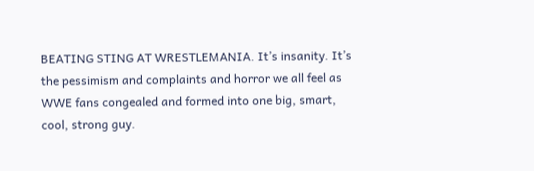BEATING STING AT WRESTLEMANIA. It’s insanity. It’s the pessimism and complaints and horror we all feel as WWE fans congealed and formed into one big, smart, cool, strong guy.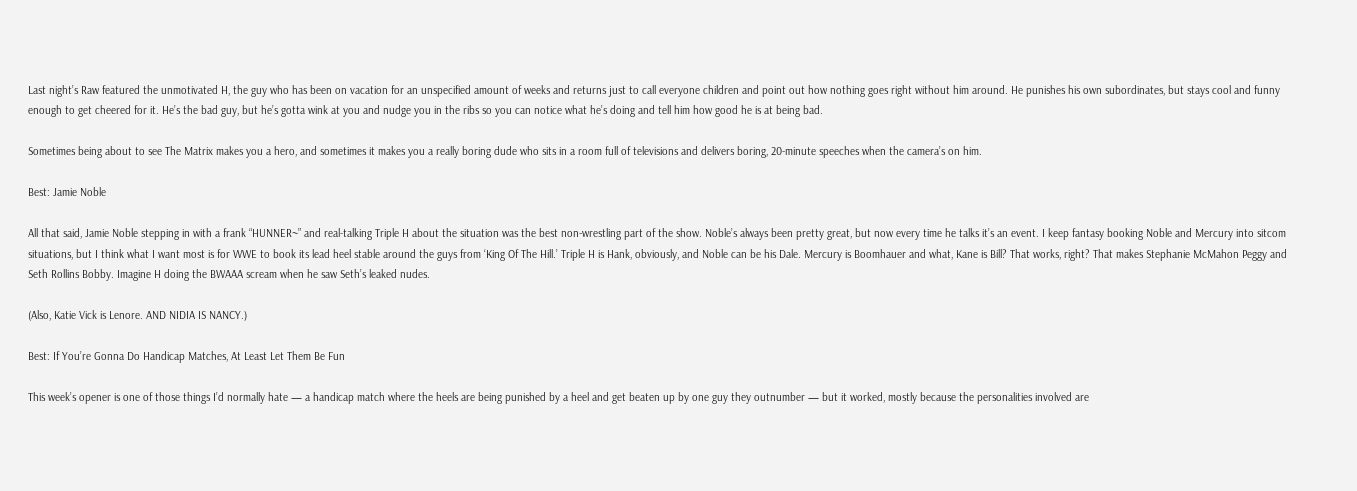Last night’s Raw featured the unmotivated H, the guy who has been on vacation for an unspecified amount of weeks and returns just to call everyone children and point out how nothing goes right without him around. He punishes his own subordinates, but stays cool and funny enough to get cheered for it. He’s the bad guy, but he’s gotta wink at you and nudge you in the ribs so you can notice what he’s doing and tell him how good he is at being bad.

Sometimes being about to see The Matrix makes you a hero, and sometimes it makes you a really boring dude who sits in a room full of televisions and delivers boring, 20-minute speeches when the camera’s on him.

Best: Jamie Noble

All that said, Jamie Noble stepping in with a frank “HUNNER~” and real-talking Triple H about the situation was the best non-wrestling part of the show. Noble’s always been pretty great, but now every time he talks it’s an event. I keep fantasy booking Noble and Mercury into sitcom situations, but I think what I want most is for WWE to book its lead heel stable around the guys from ‘King Of The Hill.’ Triple H is Hank, obviously, and Noble can be his Dale. Mercury is Boomhauer and what, Kane is Bill? That works, right? That makes Stephanie McMahon Peggy and Seth Rollins Bobby. Imagine H doing the BWAAA scream when he saw Seth’s leaked nudes.

(Also, Katie Vick is Lenore. AND NIDIA IS NANCY.)

Best: If You’re Gonna Do Handicap Matches, At Least Let Them Be Fun

This week’s opener is one of those things I’d normally hate — a handicap match where the heels are being punished by a heel and get beaten up by one guy they outnumber — but it worked, mostly because the personalities involved are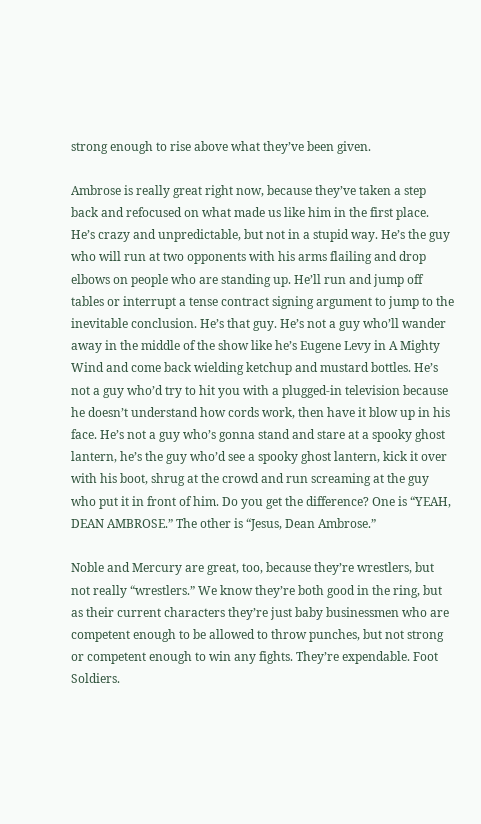strong enough to rise above what they’ve been given.

Ambrose is really great right now, because they’ve taken a step back and refocused on what made us like him in the first place. He’s crazy and unpredictable, but not in a stupid way. He’s the guy who will run at two opponents with his arms flailing and drop elbows on people who are standing up. He’ll run and jump off tables or interrupt a tense contract signing argument to jump to the inevitable conclusion. He’s that guy. He’s not a guy who’ll wander away in the middle of the show like he’s Eugene Levy in A Mighty Wind and come back wielding ketchup and mustard bottles. He’s not a guy who’d try to hit you with a plugged-in television because he doesn’t understand how cords work, then have it blow up in his face. He’s not a guy who’s gonna stand and stare at a spooky ghost lantern, he’s the guy who’d see a spooky ghost lantern, kick it over with his boot, shrug at the crowd and run screaming at the guy who put it in front of him. Do you get the difference? One is “YEAH, DEAN AMBROSE.” The other is “Jesus, Dean Ambrose.”

Noble and Mercury are great, too, because they’re wrestlers, but not really “wrestlers.” We know they’re both good in the ring, but as their current characters they’re just baby businessmen who are competent enough to be allowed to throw punches, but not strong or competent enough to win any fights. They’re expendable. Foot Soldiers.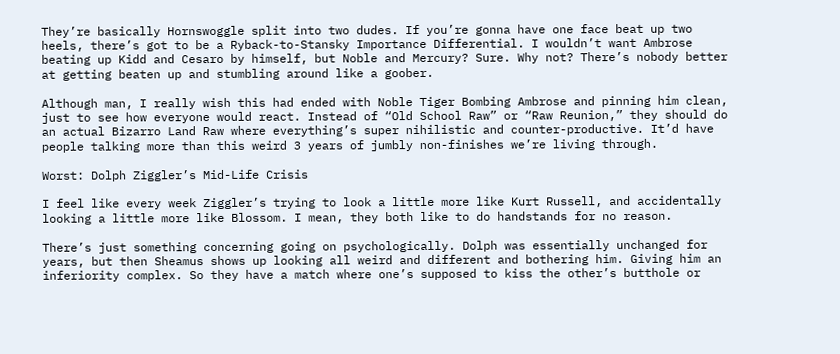They’re basically Hornswoggle split into two dudes. If you’re gonna have one face beat up two heels, there’s got to be a Ryback-to-Stansky Importance Differential. I wouldn’t want Ambrose beating up Kidd and Cesaro by himself, but Noble and Mercury? Sure. Why not? There’s nobody better at getting beaten up and stumbling around like a goober.

Although man, I really wish this had ended with Noble Tiger Bombing Ambrose and pinning him clean, just to see how everyone would react. Instead of “Old School Raw” or “Raw Reunion,” they should do an actual Bizarro Land Raw where everything’s super nihilistic and counter-productive. It’d have people talking more than this weird 3 years of jumbly non-finishes we’re living through.

Worst: Dolph Ziggler’s Mid-Life Crisis

I feel like every week Ziggler’s trying to look a little more like Kurt Russell, and accidentally looking a little more like Blossom. I mean, they both like to do handstands for no reason.

There’s just something concerning going on psychologically. Dolph was essentially unchanged for years, but then Sheamus shows up looking all weird and different and bothering him. Giving him an inferiority complex. So they have a match where one’s supposed to kiss the other’s butthole or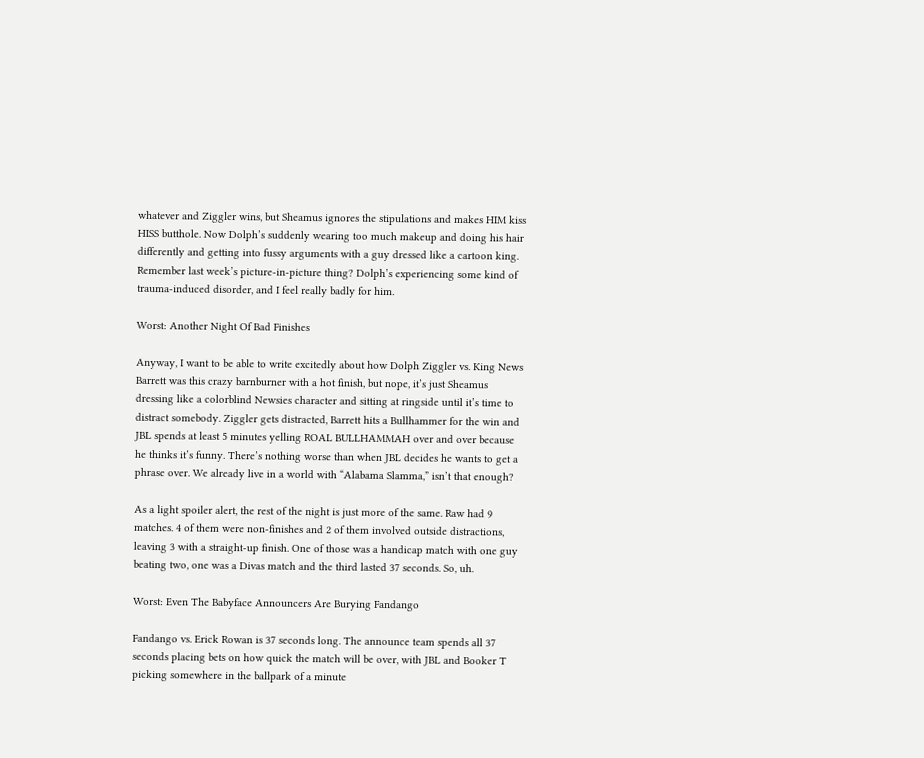whatever and Ziggler wins, but Sheamus ignores the stipulations and makes HIM kiss HISS butthole. Now Dolph’s suddenly wearing too much makeup and doing his hair differently and getting into fussy arguments with a guy dressed like a cartoon king. Remember last week’s picture-in-picture thing? Dolph’s experiencing some kind of trauma-induced disorder, and I feel really badly for him.

Worst: Another Night Of Bad Finishes

Anyway, I want to be able to write excitedly about how Dolph Ziggler vs. King News Barrett was this crazy barnburner with a hot finish, but nope, it’s just Sheamus dressing like a colorblind Newsies character and sitting at ringside until it’s time to distract somebody. Ziggler gets distracted, Barrett hits a Bullhammer for the win and JBL spends at least 5 minutes yelling ROAL BULLHAMMAH over and over because he thinks it’s funny. There’s nothing worse than when JBL decides he wants to get a phrase over. We already live in a world with “Alabama Slamma,” isn’t that enough?

As a light spoiler alert, the rest of the night is just more of the same. Raw had 9 matches. 4 of them were non-finishes and 2 of them involved outside distractions, leaving 3 with a straight-up finish. One of those was a handicap match with one guy beating two, one was a Divas match and the third lasted 37 seconds. So, uh.

Worst: Even The Babyface Announcers Are Burying Fandango

Fandango vs. Erick Rowan is 37 seconds long. The announce team spends all 37 seconds placing bets on how quick the match will be over, with JBL and Booker T picking somewhere in the ballpark of a minute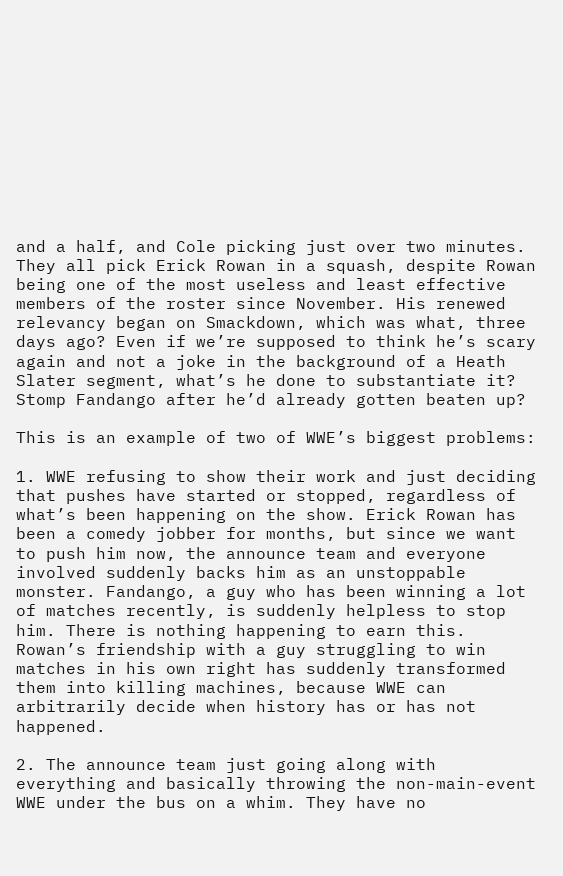and a half, and Cole picking just over two minutes. They all pick Erick Rowan in a squash, despite Rowan being one of the most useless and least effective members of the roster since November. His renewed relevancy began on Smackdown, which was what, three days ago? Even if we’re supposed to think he’s scary again and not a joke in the background of a Heath Slater segment, what’s he done to substantiate it? Stomp Fandango after he’d already gotten beaten up?

This is an example of two of WWE’s biggest problems:

1. WWE refusing to show their work and just deciding that pushes have started or stopped, regardless of what’s been happening on the show. Erick Rowan has been a comedy jobber for months, but since we want to push him now, the announce team and everyone involved suddenly backs him as an unstoppable monster. Fandango, a guy who has been winning a lot of matches recently, is suddenly helpless to stop him. There is nothing happening to earn this. Rowan’s friendship with a guy struggling to win matches in his own right has suddenly transformed them into killing machines, because WWE can arbitrarily decide when history has or has not happened.

2. The announce team just going along with everything and basically throwing the non-main-event WWE under the bus on a whim. They have no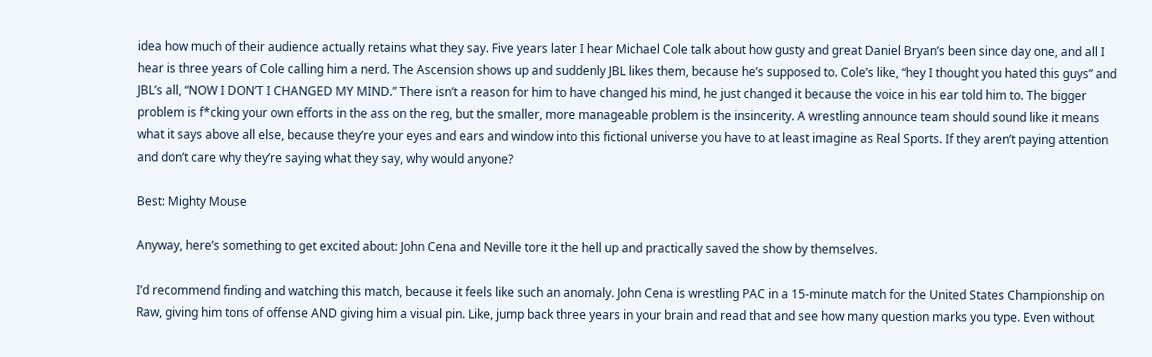idea how much of their audience actually retains what they say. Five years later I hear Michael Cole talk about how gusty and great Daniel Bryan’s been since day one, and all I hear is three years of Cole calling him a nerd. The Ascension shows up and suddenly JBL likes them, because he’s supposed to. Cole’s like, “hey I thought you hated this guys” and JBL’s all, “NOW I DON’T I CHANGED MY MIND.” There isn’t a reason for him to have changed his mind, he just changed it because the voice in his ear told him to. The bigger problem is f*cking your own efforts in the ass on the reg, but the smaller, more manageable problem is the insincerity. A wrestling announce team should sound like it means what it says above all else, because they’re your eyes and ears and window into this fictional universe you have to at least imagine as Real Sports. If they aren’t paying attention and don’t care why they’re saying what they say, why would anyone?

Best: Mighty Mouse

Anyway, here’s something to get excited about: John Cena and Neville tore it the hell up and practically saved the show by themselves.

I’d recommend finding and watching this match, because it feels like such an anomaly. John Cena is wrestling PAC in a 15-minute match for the United States Championship on Raw, giving him tons of offense AND giving him a visual pin. Like, jump back three years in your brain and read that and see how many question marks you type. Even without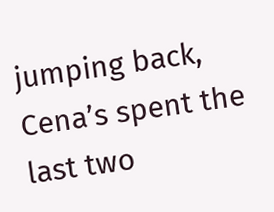jumping back, Cena’s spent the last two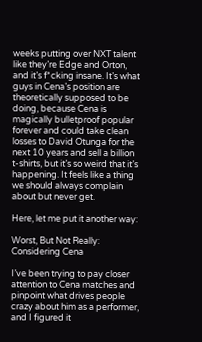weeks putting over NXT talent like they’re Edge and Orton, and it’s f*cking insane. It’s what guys in Cena’s position are theoretically supposed to be doing, because Cena is magically bulletproof popular forever and could take clean losses to David Otunga for the next 10 years and sell a billion t-shirts, but it’s so weird that it’s happening. It feels like a thing we should always complain about but never get.

Here, let me put it another way:

Worst, But Not Really: Considering Cena

I’ve been trying to pay closer attention to Cena matches and pinpoint what drives people crazy about him as a performer, and I figured it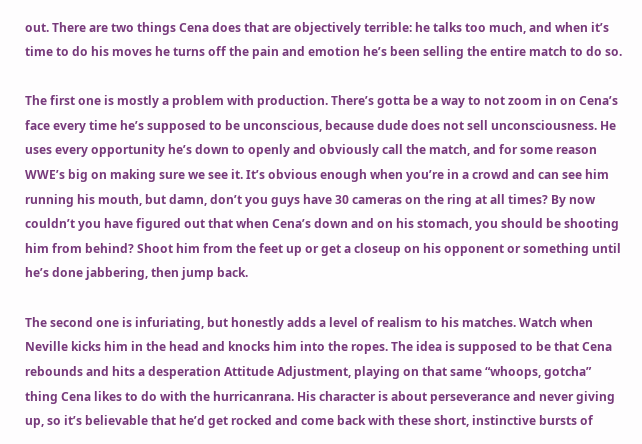out. There are two things Cena does that are objectively terrible: he talks too much, and when it’s time to do his moves he turns off the pain and emotion he’s been selling the entire match to do so.

The first one is mostly a problem with production. There’s gotta be a way to not zoom in on Cena’s face every time he’s supposed to be unconscious, because dude does not sell unconsciousness. He uses every opportunity he’s down to openly and obviously call the match, and for some reason WWE’s big on making sure we see it. It’s obvious enough when you’re in a crowd and can see him running his mouth, but damn, don’t you guys have 30 cameras on the ring at all times? By now couldn’t you have figured out that when Cena’s down and on his stomach, you should be shooting him from behind? Shoot him from the feet up or get a closeup on his opponent or something until he’s done jabbering, then jump back.

The second one is infuriating, but honestly adds a level of realism to his matches. Watch when Neville kicks him in the head and knocks him into the ropes. The idea is supposed to be that Cena rebounds and hits a desperation Attitude Adjustment, playing on that same “whoops, gotcha” thing Cena likes to do with the hurricanrana. His character is about perseverance and never giving up, so it’s believable that he’d get rocked and come back with these short, instinctive bursts of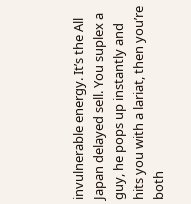invulnerable energy. It’s the All Japan delayed sell. You suplex a guy, he pops up instantly and hits you with a lariat, then you’re both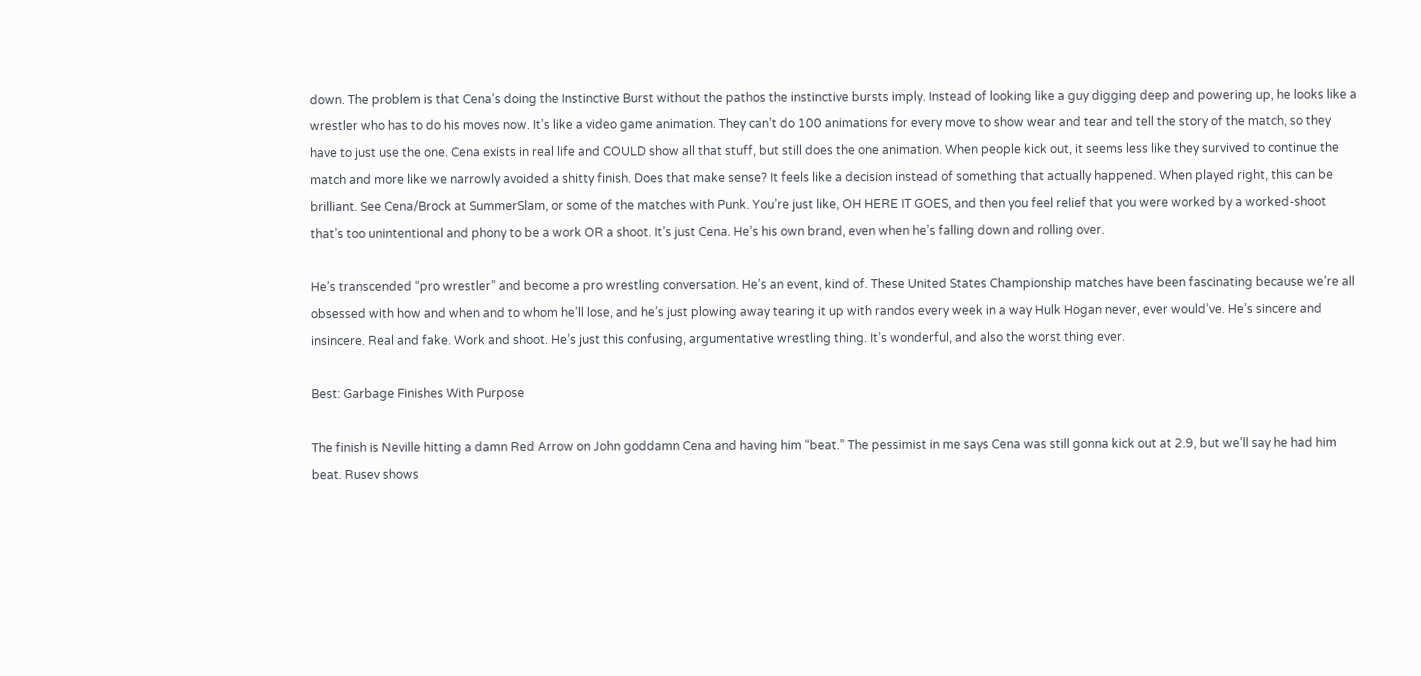down. The problem is that Cena’s doing the Instinctive Burst without the pathos the instinctive bursts imply. Instead of looking like a guy digging deep and powering up, he looks like a wrestler who has to do his moves now. It’s like a video game animation. They can’t do 100 animations for every move to show wear and tear and tell the story of the match, so they have to just use the one. Cena exists in real life and COULD show all that stuff, but still does the one animation. When people kick out, it seems less like they survived to continue the match and more like we narrowly avoided a shitty finish. Does that make sense? It feels like a decision instead of something that actually happened. When played right, this can be brilliant. See Cena/Brock at SummerSlam, or some of the matches with Punk. You’re just like, OH HERE IT GOES, and then you feel relief that you were worked by a worked-shoot that’s too unintentional and phony to be a work OR a shoot. It’s just Cena. He’s his own brand, even when he’s falling down and rolling over.

He’s transcended “pro wrestler” and become a pro wrestling conversation. He’s an event, kind of. These United States Championship matches have been fascinating because we’re all obsessed with how and when and to whom he’ll lose, and he’s just plowing away tearing it up with randos every week in a way Hulk Hogan never, ever would’ve. He’s sincere and insincere. Real and fake. Work and shoot. He’s just this confusing, argumentative wrestling thing. It’s wonderful, and also the worst thing ever.

Best: Garbage Finishes With Purpose

The finish is Neville hitting a damn Red Arrow on John goddamn Cena and having him “beat.” The pessimist in me says Cena was still gonna kick out at 2.9, but we’ll say he had him beat. Rusev shows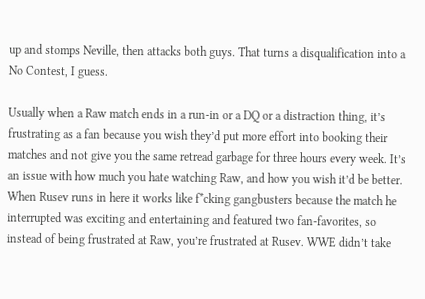up and stomps Neville, then attacks both guys. That turns a disqualification into a No Contest, I guess.

Usually when a Raw match ends in a run-in or a DQ or a distraction thing, it’s frustrating as a fan because you wish they’d put more effort into booking their matches and not give you the same retread garbage for three hours every week. It’s an issue with how much you hate watching Raw, and how you wish it’d be better. When Rusev runs in here it works like f*cking gangbusters because the match he interrupted was exciting and entertaining and featured two fan-favorites, so instead of being frustrated at Raw, you’re frustrated at Rusev. WWE didn’t take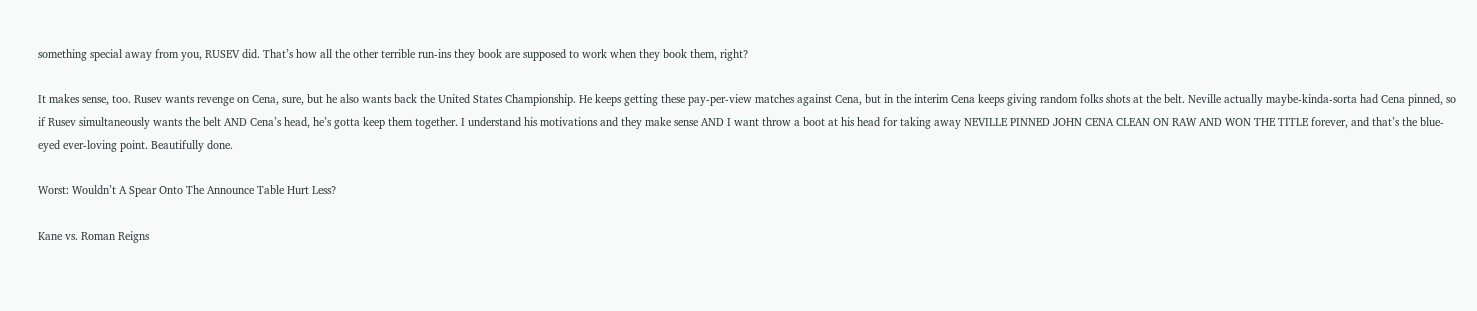something special away from you, RUSEV did. That’s how all the other terrible run-ins they book are supposed to work when they book them, right?

It makes sense, too. Rusev wants revenge on Cena, sure, but he also wants back the United States Championship. He keeps getting these pay-per-view matches against Cena, but in the interim Cena keeps giving random folks shots at the belt. Neville actually maybe-kinda-sorta had Cena pinned, so if Rusev simultaneously wants the belt AND Cena’s head, he’s gotta keep them together. I understand his motivations and they make sense AND I want throw a boot at his head for taking away NEVILLE PINNED JOHN CENA CLEAN ON RAW AND WON THE TITLE forever, and that’s the blue-eyed ever-loving point. Beautifully done.

Worst: Wouldn’t A Spear Onto The Announce Table Hurt Less?

Kane vs. Roman Reigns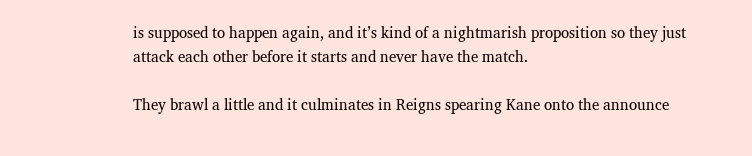is supposed to happen again, and it’s kind of a nightmarish proposition so they just attack each other before it starts and never have the match.

They brawl a little and it culminates in Reigns spearing Kane onto the announce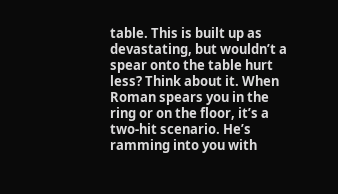table. This is built up as devastating, but wouldn’t a spear onto the table hurt less? Think about it. When Roman spears you in the ring or on the floor, it’s a two-hit scenario. He’s ramming into you with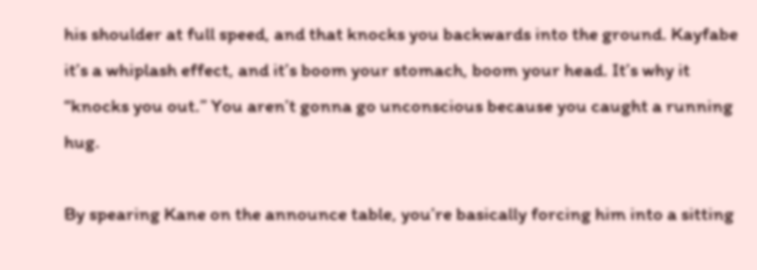his shoulder at full speed, and that knocks you backwards into the ground. Kayfabe it’s a whiplash effect, and it’s boom your stomach, boom your head. It’s why it “knocks you out.” You aren’t gonna go unconscious because you caught a running hug.

By spearing Kane on the announce table, you’re basically forcing him into a sitting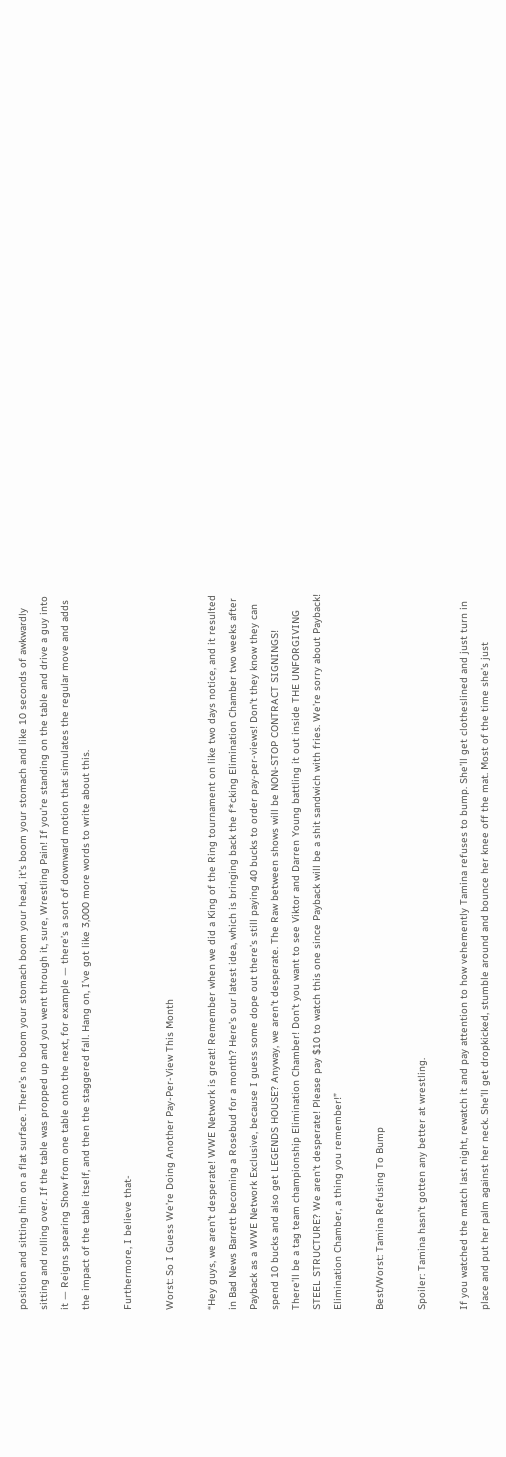position and sitting him on a flat surface. There’s no boom your stomach boom your head, it’s boom your stomach and like 10 seconds of awkwardly sitting and rolling over. If the table was propped up and you went through it, sure, Wrestling Pain! If you’re standing on the table and drive a guy into it — Reigns spearing Show from one table onto the next, for example — there’s a sort of downward motion that simulates the regular move and adds the impact of the table itself, and then the staggered fall. Hang on, I’ve got like 3,000 more words to write about this.

Furthermore, I believe that-

Worst: So I Guess We’re Doing Another Pay-Per-View This Month

“Hey guys, we aren’t desperate! WWE Network is great! Remember when we did a King of the Ring tournament on like two days notice, and it resulted in Bad News Barrett becoming a Rosebud for a month? Here’s our latest idea, which is bringing back the f*cking Elimination Chamber two weeks after Payback as a WWE Network Exclusive, because I guess some dope out there’s still paying 40 bucks to order pay-per-views! Don’t they know they can spend 10 bucks and also get LEGENDS HOUSE? Anyway, we aren’t desperate. The Raw between shows will be NON-STOP CONTRACT SIGNINGS! There’ll be a tag team championship Elimination Chamber! Don’t you want to see Viktor and Darren Young battling it out inside THE UNFORGIVING STEEL STRUCTURE? We aren’t desperate! Please pay $10 to watch this one since Payback will be a shit sandwich with fries. We’re sorry about Payback! Elimination Chamber, a thing you remember!”

Best/Worst: Tamina Refusing To Bump

Spoiler: Tamina hasn’t gotten any better at wrestling.

If you watched the match last night, rewatch it and pay attention to how vehemently Tamina refuses to bump. She’ll get clotheslined and just turn in place and put her palm against her neck. She’ll get dropkicked, stumble around and bounce her knee off the mat. Most of the time she’s just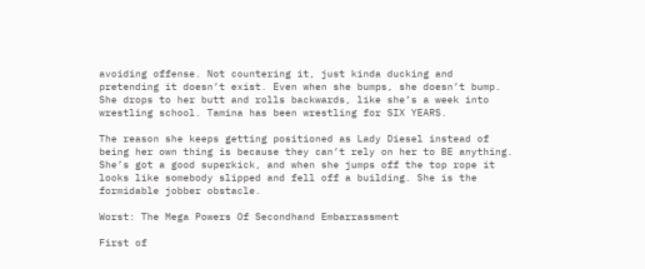avoiding offense. Not countering it, just kinda ducking and pretending it doesn’t exist. Even when she bumps, she doesn’t bump. She drops to her butt and rolls backwards, like she’s a week into wrestling school. Tamina has been wrestling for SIX YEARS.

The reason she keeps getting positioned as Lady Diesel instead of being her own thing is because they can’t rely on her to BE anything. She’s got a good superkick, and when she jumps off the top rope it looks like somebody slipped and fell off a building. She is the formidable jobber obstacle.

Worst: The Mega Powers Of Secondhand Embarrassment

First of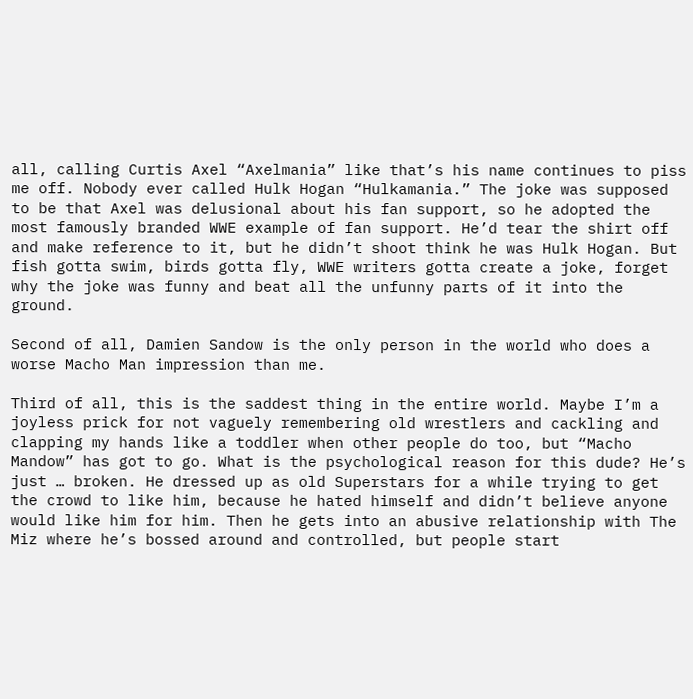all, calling Curtis Axel “Axelmania” like that’s his name continues to piss me off. Nobody ever called Hulk Hogan “Hulkamania.” The joke was supposed to be that Axel was delusional about his fan support, so he adopted the most famously branded WWE example of fan support. He’d tear the shirt off and make reference to it, but he didn’t shoot think he was Hulk Hogan. But fish gotta swim, birds gotta fly, WWE writers gotta create a joke, forget why the joke was funny and beat all the unfunny parts of it into the ground.

Second of all, Damien Sandow is the only person in the world who does a worse Macho Man impression than me.

Third of all, this is the saddest thing in the entire world. Maybe I’m a joyless prick for not vaguely remembering old wrestlers and cackling and clapping my hands like a toddler when other people do too, but “Macho Mandow” has got to go. What is the psychological reason for this dude? He’s just … broken. He dressed up as old Superstars for a while trying to get the crowd to like him, because he hated himself and didn’t believe anyone would like him for him. Then he gets into an abusive relationship with The Miz where he’s bossed around and controlled, but people start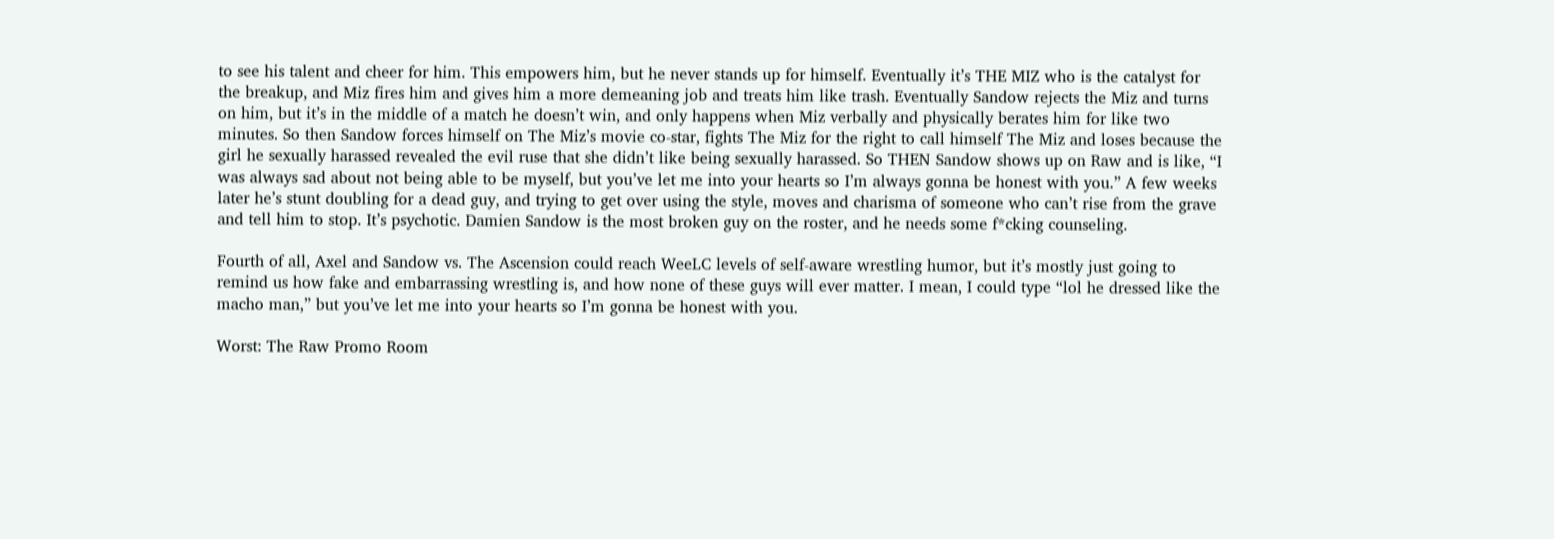to see his talent and cheer for him. This empowers him, but he never stands up for himself. Eventually it’s THE MIZ who is the catalyst for the breakup, and Miz fires him and gives him a more demeaning job and treats him like trash. Eventually Sandow rejects the Miz and turns on him, but it’s in the middle of a match he doesn’t win, and only happens when Miz verbally and physically berates him for like two minutes. So then Sandow forces himself on The Miz’s movie co-star, fights The Miz for the right to call himself The Miz and loses because the girl he sexually harassed revealed the evil ruse that she didn’t like being sexually harassed. So THEN Sandow shows up on Raw and is like, “I was always sad about not being able to be myself, but you’ve let me into your hearts so I’m always gonna be honest with you.” A few weeks later he’s stunt doubling for a dead guy, and trying to get over using the style, moves and charisma of someone who can’t rise from the grave and tell him to stop. It’s psychotic. Damien Sandow is the most broken guy on the roster, and he needs some f*cking counseling.

Fourth of all, Axel and Sandow vs. The Ascension could reach WeeLC levels of self-aware wrestling humor, but it’s mostly just going to remind us how fake and embarrassing wrestling is, and how none of these guys will ever matter. I mean, I could type “lol he dressed like the macho man,” but you’ve let me into your hearts so I’m gonna be honest with you.

Worst: The Raw Promo Room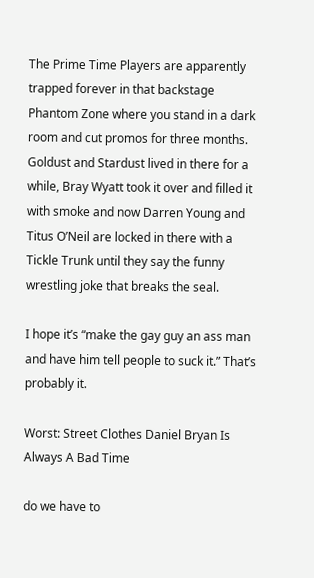The Prime Time Players are apparently trapped forever in that backstage Phantom Zone where you stand in a dark room and cut promos for three months. Goldust and Stardust lived in there for a while, Bray Wyatt took it over and filled it with smoke and now Darren Young and Titus O’Neil are locked in there with a Tickle Trunk until they say the funny wrestling joke that breaks the seal.

I hope it’s “make the gay guy an ass man and have him tell people to suck it.” That’s probably it.

Worst: Street Clothes Daniel Bryan Is Always A Bad Time

do we have to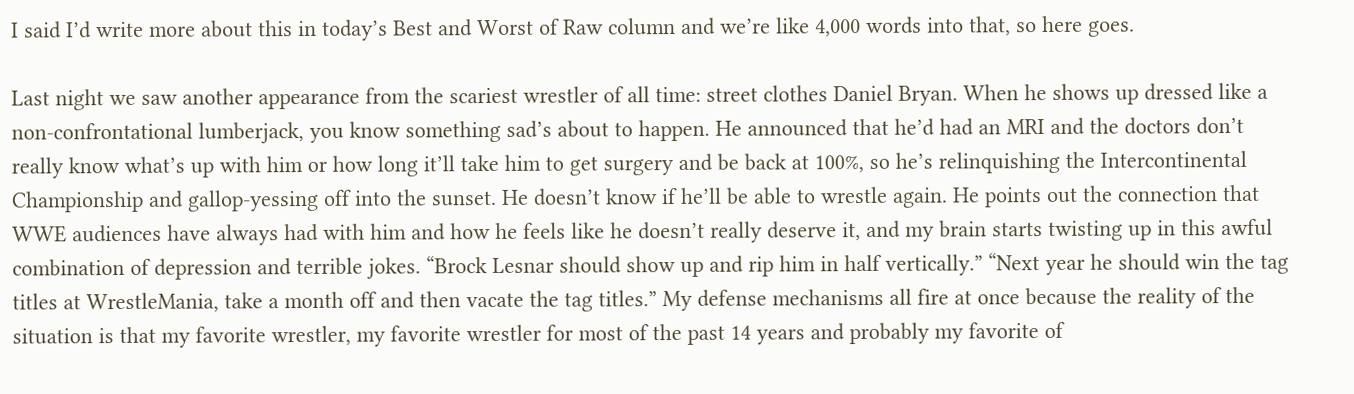I said I’d write more about this in today’s Best and Worst of Raw column and we’re like 4,000 words into that, so here goes.

Last night we saw another appearance from the scariest wrestler of all time: street clothes Daniel Bryan. When he shows up dressed like a non-confrontational lumberjack, you know something sad’s about to happen. He announced that he’d had an MRI and the doctors don’t really know what’s up with him or how long it’ll take him to get surgery and be back at 100%, so he’s relinquishing the Intercontinental Championship and gallop-yessing off into the sunset. He doesn’t know if he’ll be able to wrestle again. He points out the connection that WWE audiences have always had with him and how he feels like he doesn’t really deserve it, and my brain starts twisting up in this awful combination of depression and terrible jokes. “Brock Lesnar should show up and rip him in half vertically.” “Next year he should win the tag titles at WrestleMania, take a month off and then vacate the tag titles.” My defense mechanisms all fire at once because the reality of the situation is that my favorite wrestler, my favorite wrestler for most of the past 14 years and probably my favorite of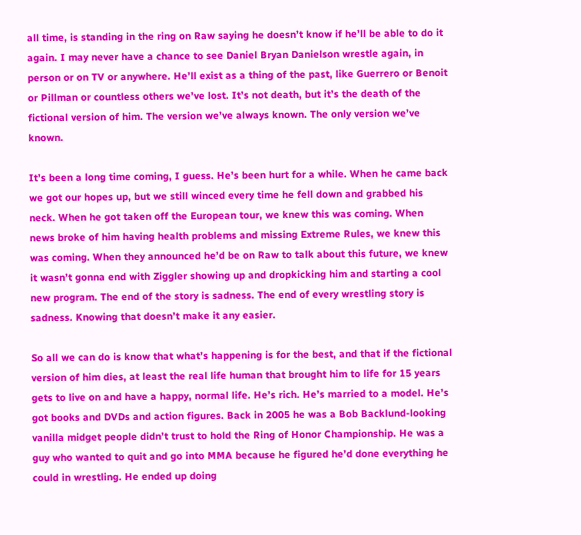all time, is standing in the ring on Raw saying he doesn’t know if he’ll be able to do it again. I may never have a chance to see Daniel Bryan Danielson wrestle again, in person or on TV or anywhere. He’ll exist as a thing of the past, like Guerrero or Benoit or Pillman or countless others we’ve lost. It’s not death, but it’s the death of the fictional version of him. The version we’ve always known. The only version we’ve known.

It’s been a long time coming, I guess. He’s been hurt for a while. When he came back we got our hopes up, but we still winced every time he fell down and grabbed his neck. When he got taken off the European tour, we knew this was coming. When news broke of him having health problems and missing Extreme Rules, we knew this was coming. When they announced he’d be on Raw to talk about this future, we knew it wasn’t gonna end with Ziggler showing up and dropkicking him and starting a cool new program. The end of the story is sadness. The end of every wrestling story is sadness. Knowing that doesn’t make it any easier.

So all we can do is know that what’s happening is for the best, and that if the fictional version of him dies, at least the real life human that brought him to life for 15 years gets to live on and have a happy, normal life. He’s rich. He’s married to a model. He’s got books and DVDs and action figures. Back in 2005 he was a Bob Backlund-looking vanilla midget people didn’t trust to hold the Ring of Honor Championship. He was a guy who wanted to quit and go into MMA because he figured he’d done everything he could in wrestling. He ended up doing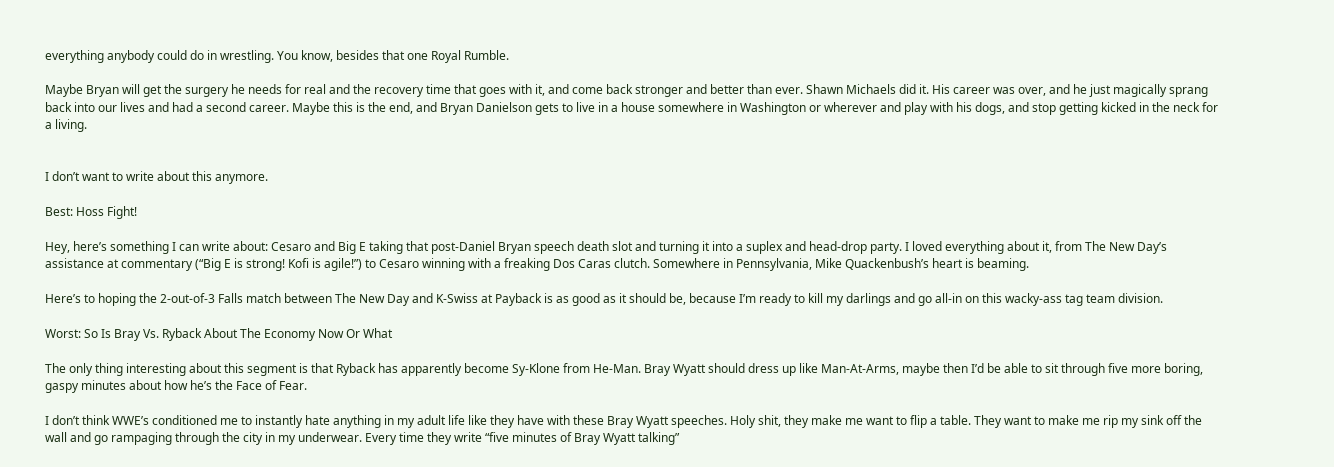everything anybody could do in wrestling. You know, besides that one Royal Rumble.

Maybe Bryan will get the surgery he needs for real and the recovery time that goes with it, and come back stronger and better than ever. Shawn Michaels did it. His career was over, and he just magically sprang back into our lives and had a second career. Maybe this is the end, and Bryan Danielson gets to live in a house somewhere in Washington or wherever and play with his dogs, and stop getting kicked in the neck for a living.


I don’t want to write about this anymore.

Best: Hoss Fight!

Hey, here’s something I can write about: Cesaro and Big E taking that post-Daniel Bryan speech death slot and turning it into a suplex and head-drop party. I loved everything about it, from The New Day’s assistance at commentary (“Big E is strong! Kofi is agile!”) to Cesaro winning with a freaking Dos Caras clutch. Somewhere in Pennsylvania, Mike Quackenbush’s heart is beaming.

Here’s to hoping the 2-out-of-3 Falls match between The New Day and K-Swiss at Payback is as good as it should be, because I’m ready to kill my darlings and go all-in on this wacky-ass tag team division.

Worst: So Is Bray Vs. Ryback About The Economy Now Or What

The only thing interesting about this segment is that Ryback has apparently become Sy-Klone from He-Man. Bray Wyatt should dress up like Man-At-Arms, maybe then I’d be able to sit through five more boring, gaspy minutes about how he’s the Face of Fear.

I don’t think WWE’s conditioned me to instantly hate anything in my adult life like they have with these Bray Wyatt speeches. Holy shit, they make me want to flip a table. They want to make me rip my sink off the wall and go rampaging through the city in my underwear. Every time they write “five minutes of Bray Wyatt talking”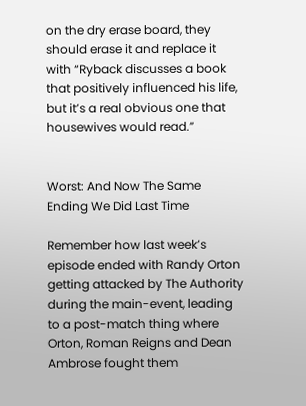on the dry erase board, they should erase it and replace it with “Ryback discusses a book that positively influenced his life, but it’s a real obvious one that housewives would read.”


Worst: And Now The Same Ending We Did Last Time

Remember how last week’s episode ended with Randy Orton getting attacked by The Authority during the main-event, leading to a post-match thing where Orton, Roman Reigns and Dean Ambrose fought them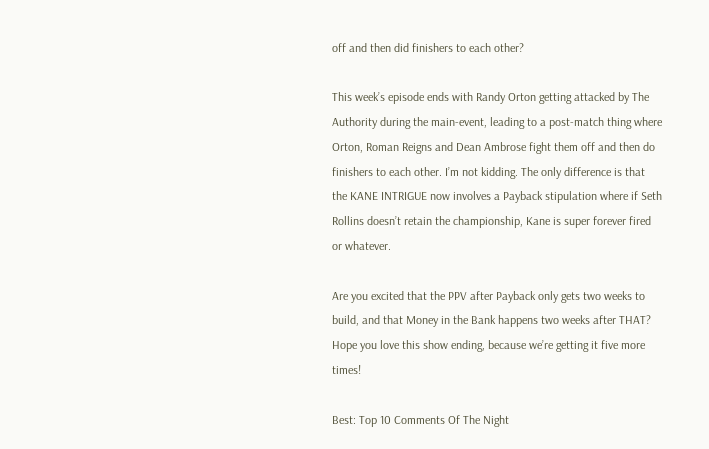off and then did finishers to each other?

This week’s episode ends with Randy Orton getting attacked by The Authority during the main-event, leading to a post-match thing where Orton, Roman Reigns and Dean Ambrose fight them off and then do finishers to each other. I’m not kidding. The only difference is that the KANE INTRIGUE now involves a Payback stipulation where if Seth Rollins doesn’t retain the championship, Kane is super forever fired or whatever.

Are you excited that the PPV after Payback only gets two weeks to build, and that Money in the Bank happens two weeks after THAT? Hope you love this show ending, because we’re getting it five more times!

Best: Top 10 Comments Of The Night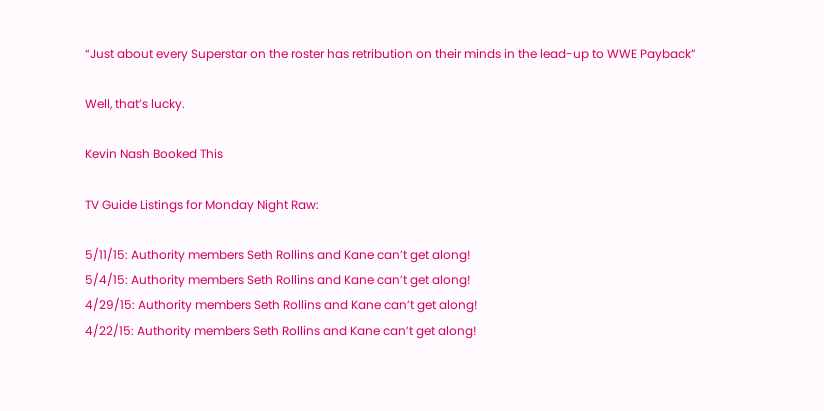“Just about every Superstar on the roster has retribution on their minds in the lead-up to WWE Payback”

Well, that’s lucky.

Kevin Nash Booked This

TV Guide Listings for Monday Night Raw:

5/11/15: Authority members Seth Rollins and Kane can’t get along!
5/4/15: Authority members Seth Rollins and Kane can’t get along!
4/29/15: Authority members Seth Rollins and Kane can’t get along!
4/22/15: Authority members Seth Rollins and Kane can’t get along!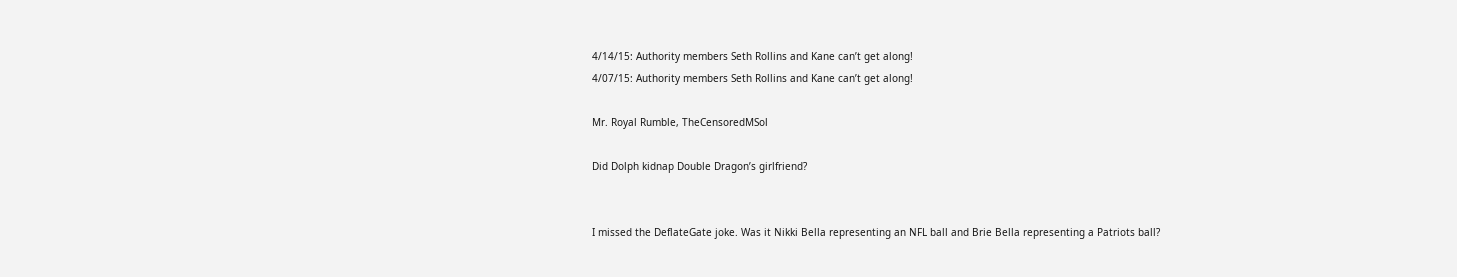4/14/15: Authority members Seth Rollins and Kane can’t get along!
4/07/15: Authority members Seth Rollins and Kane can’t get along!

Mr. Royal Rumble, TheCensoredMSol

Did Dolph kidnap Double Dragon’s girlfriend?


I missed the DeflateGate joke. Was it Nikki Bella representing an NFL ball and Brie Bella representing a Patriots ball?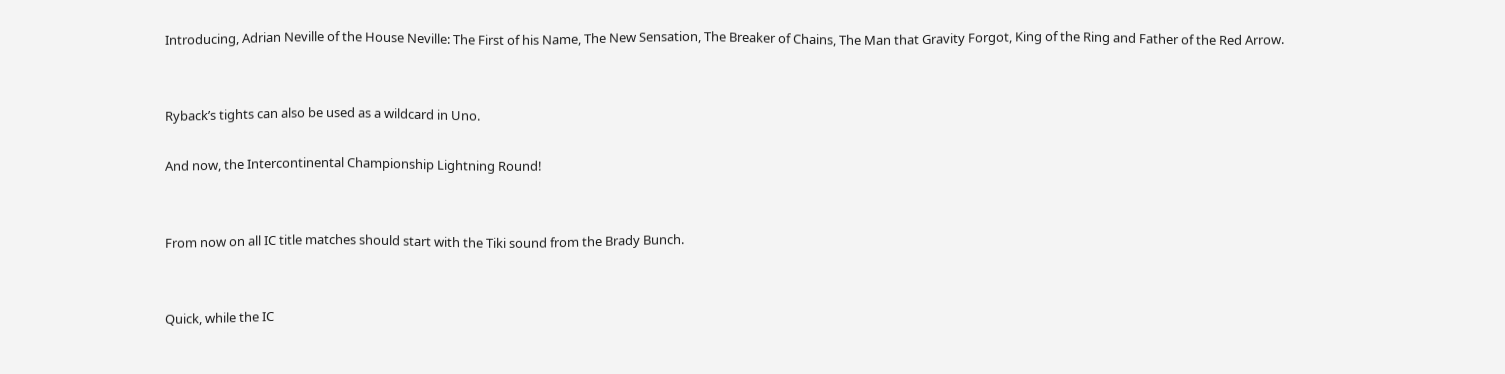Introducing, Adrian Neville of the House Neville: The First of his Name, The New Sensation, The Breaker of Chains, The Man that Gravity Forgot, King of the Ring and Father of the Red Arrow.


Ryback’s tights can also be used as a wildcard in Uno.

And now, the Intercontinental Championship Lightning Round!


From now on all IC title matches should start with the Tiki sound from the Brady Bunch.


Quick, while the IC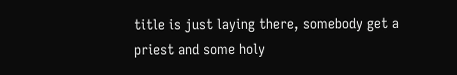title is just laying there, somebody get a priest and some holy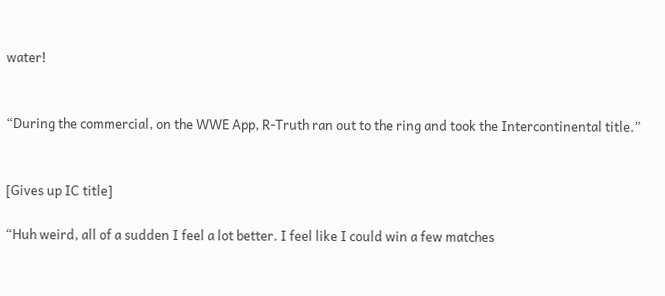water!


“During the commercial, on the WWE App, R-Truth ran out to the ring and took the Intercontinental title.”


[Gives up IC title]

“Huh weird, all of a sudden I feel a lot better. I feel like I could win a few matches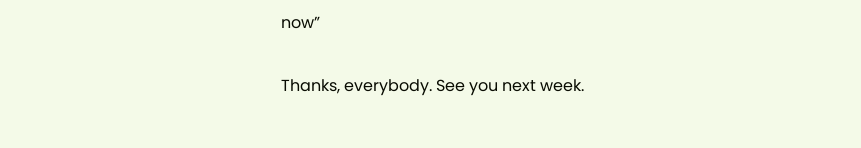now”

Thanks, everybody. See you next week.